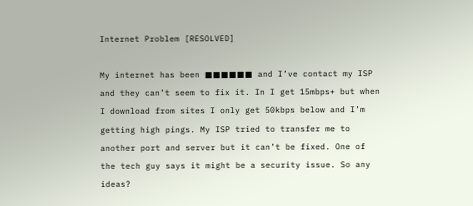Internet Problem [RESOLVED]

My internet has been ■■■■■■ and I’ve contact my ISP and they can’t seem to fix it. In I get 15mbps+ but when I download from sites I only get 50kbps below and I’m getting high pings. My ISP tried to transfer me to another port and server but it can’t be fixed. One of the tech guy says it might be a security issue. So any ideas?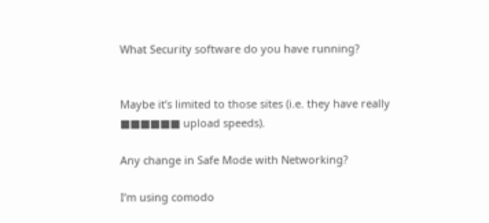What Security software do you have running?


Maybe it’s limited to those sites (i.e. they have really ■■■■■■ upload speeds).

Any change in Safe Mode with Networking?

I’m using comodo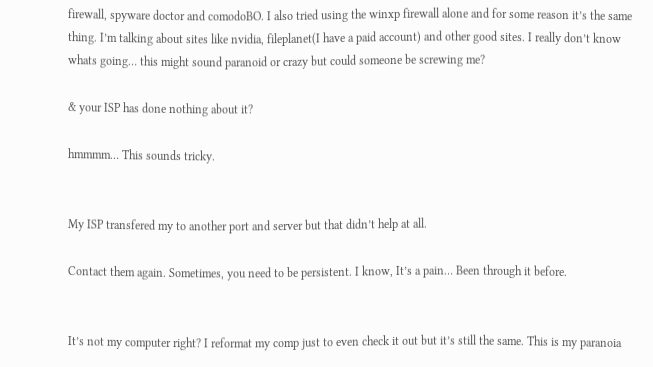firewall, spyware doctor and comodoBO. I also tried using the winxp firewall alone and for some reason it’s the same thing. I’m talking about sites like nvidia, fileplanet(I have a paid account) and other good sites. I really don’t know whats going… this might sound paranoid or crazy but could someone be screwing me?

& your ISP has done nothing about it?

hmmmm… This sounds tricky.


My ISP transfered my to another port and server but that didn’t help at all.

Contact them again. Sometimes, you need to be persistent. I know, It’s a pain… Been through it before.


It’s not my computer right? I reformat my comp just to even check it out but it’s still the same. This is my paranoia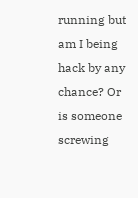running but am I being hack by any chance? Or is someone screwing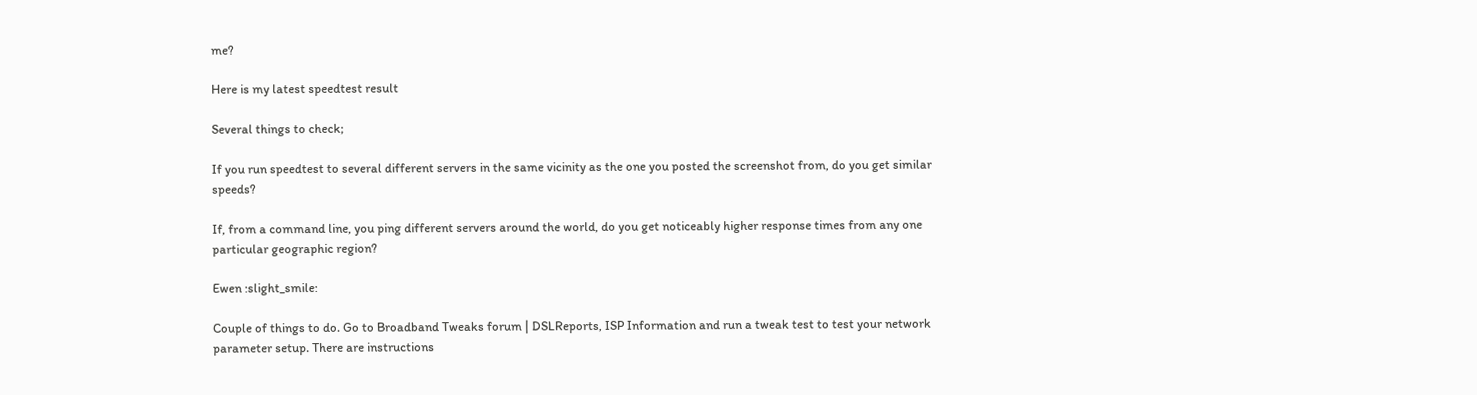me?

Here is my latest speedtest result

Several things to check;

If you run speedtest to several different servers in the same vicinity as the one you posted the screenshot from, do you get similar speeds?

If, from a command line, you ping different servers around the world, do you get noticeably higher response times from any one particular geographic region?

Ewen :slight_smile:

Couple of things to do. Go to Broadband Tweaks forum | DSLReports, ISP Information and run a tweak test to test your network parameter setup. There are instructions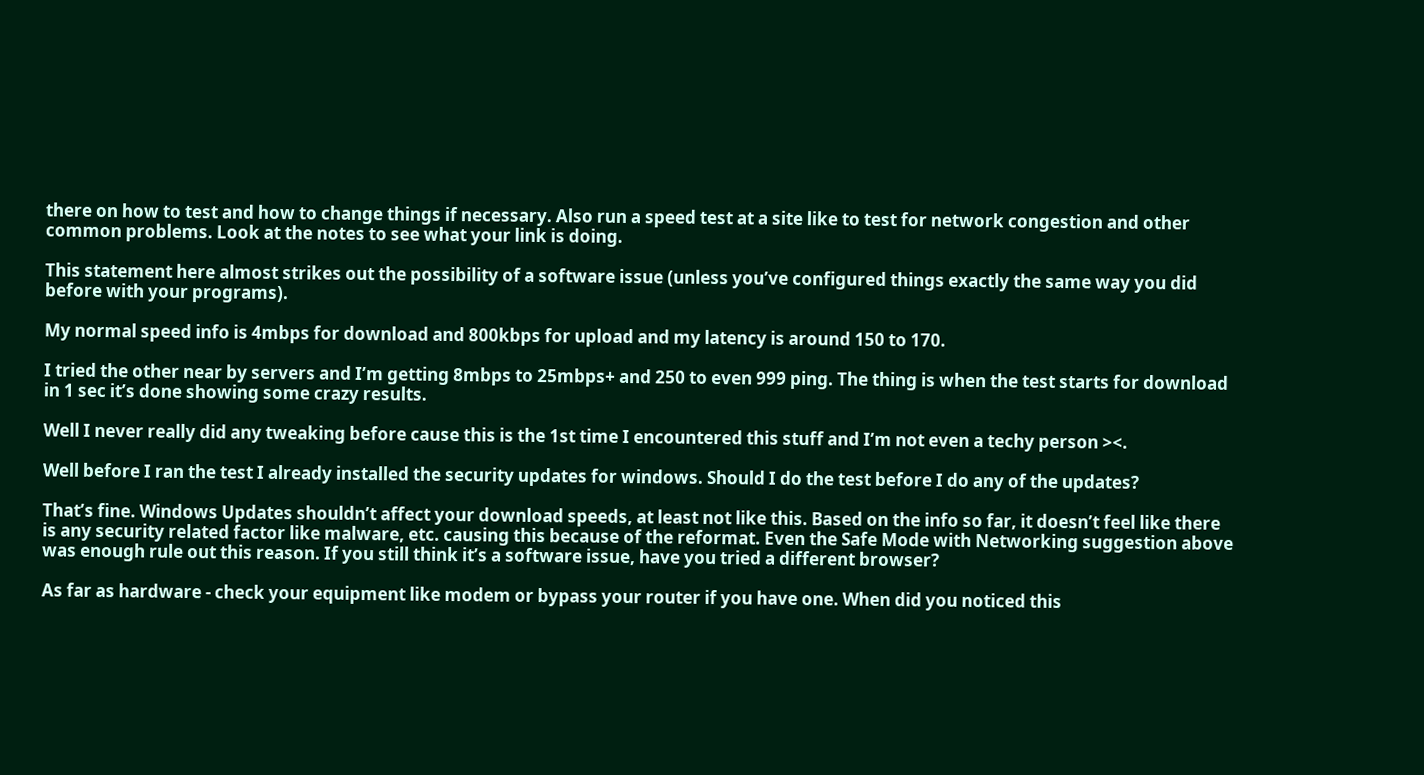there on how to test and how to change things if necessary. Also run a speed test at a site like to test for network congestion and other common problems. Look at the notes to see what your link is doing.

This statement here almost strikes out the possibility of a software issue (unless you’ve configured things exactly the same way you did before with your programs).

My normal speed info is 4mbps for download and 800kbps for upload and my latency is around 150 to 170.

I tried the other near by servers and I’m getting 8mbps to 25mbps+ and 250 to even 999 ping. The thing is when the test starts for download in 1 sec it’s done showing some crazy results.

Well I never really did any tweaking before cause this is the 1st time I encountered this stuff and I’m not even a techy person ><.

Well before I ran the test I already installed the security updates for windows. Should I do the test before I do any of the updates?

That’s fine. Windows Updates shouldn’t affect your download speeds, at least not like this. Based on the info so far, it doesn’t feel like there is any security related factor like malware, etc. causing this because of the reformat. Even the Safe Mode with Networking suggestion above was enough rule out this reason. If you still think it’s a software issue, have you tried a different browser?

As far as hardware - check your equipment like modem or bypass your router if you have one. When did you noticed this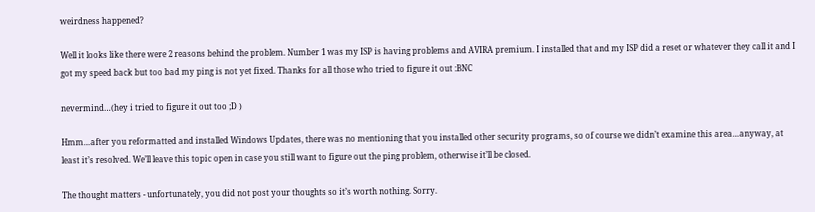weirdness happened?

Well it looks like there were 2 reasons behind the problem. Number 1 was my ISP is having problems and AVIRA premium. I installed that and my ISP did a reset or whatever they call it and I got my speed back but too bad my ping is not yet fixed. Thanks for all those who tried to figure it out :BNC

nevermind…(hey i tried to figure it out too ;D )

Hmm…after you reformatted and installed Windows Updates, there was no mentioning that you installed other security programs, so of course we didn’t examine this area…anyway, at least it’s resolved. We’ll leave this topic open in case you still want to figure out the ping problem, otherwise it’ll be closed.

The thought matters - unfortunately, you did not post your thoughts so it’s worth nothing. Sorry.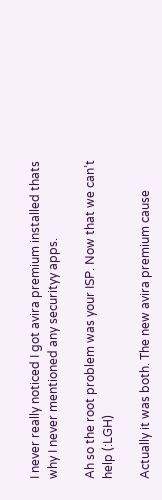I never really noticed I got avira premium installed thats why I never mentioned any securityy apps.

Ah so the root problem was your ISP. Now that we can’t help (:LGH)

Actually it was both. The new avira premium cause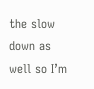the slow down as well so I’m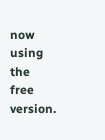now using the free version.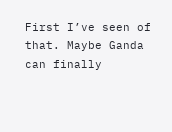First I’ve seen of that. Maybe Ganda can finally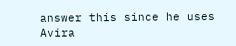answer this since he uses Avira